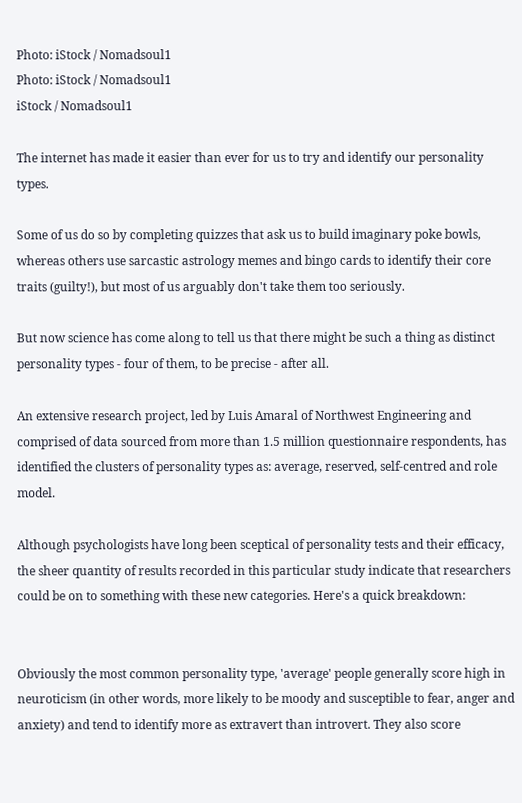Photo: iStock / Nomadsoul1
Photo: iStock / Nomadsoul1
iStock / Nomadsoul1

The internet has made it easier than ever for us to try and identify our personality types.

Some of us do so by completing quizzes that ask us to build imaginary poke bowls, whereas others use sarcastic astrology memes and bingo cards to identify their core traits (guilty!), but most of us arguably don't take them too seriously.

But now science has come along to tell us that there might be such a thing as distinct personality types - four of them, to be precise - after all.

An extensive research project, led by Luis Amaral of Northwest Engineering and comprised of data sourced from more than 1.5 million questionnaire respondents, has identified the clusters of personality types as: average, reserved, self-centred and role model.

Although psychologists have long been sceptical of personality tests and their efficacy, the sheer quantity of results recorded in this particular study indicate that researchers could be on to something with these new categories. Here's a quick breakdown:


Obviously the most common personality type, 'average' people generally score high in neuroticism (in other words, more likely to be moody and susceptible to fear, anger and anxiety) and tend to identify more as extravert than introvert. They also score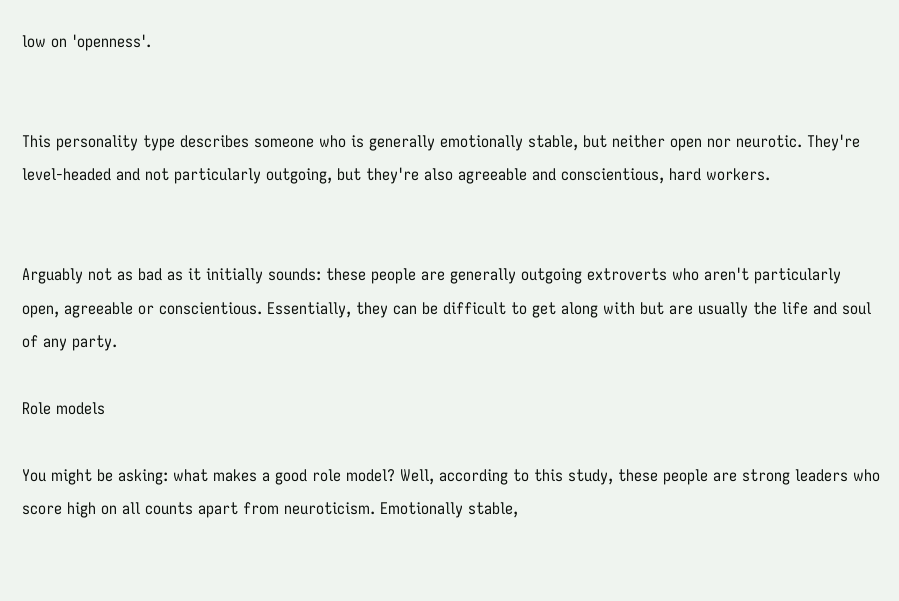low on 'openness'.


This personality type describes someone who is generally emotionally stable, but neither open nor neurotic. They're level-headed and not particularly outgoing, but they're also agreeable and conscientious, hard workers.


Arguably not as bad as it initially sounds: these people are generally outgoing extroverts who aren't particularly open, agreeable or conscientious. Essentially, they can be difficult to get along with but are usually the life and soul of any party.

Role models

You might be asking: what makes a good role model? Well, according to this study, these people are strong leaders who score high on all counts apart from neuroticism. Emotionally stable,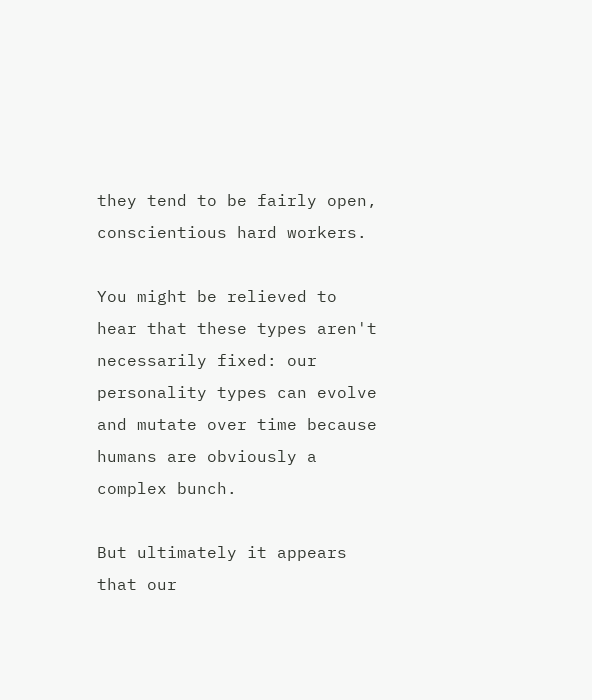they tend to be fairly open, conscientious hard workers.

You might be relieved to hear that these types aren't necessarily fixed: our personality types can evolve and mutate over time because humans are obviously a complex bunch.

But ultimately it appears that our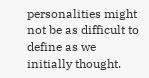personalities might not be as difficult to define as we initially thought.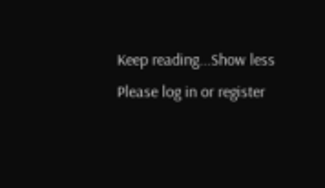Keep reading...Show less
Please log in or register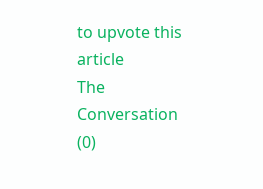to upvote this article
The Conversation (0)